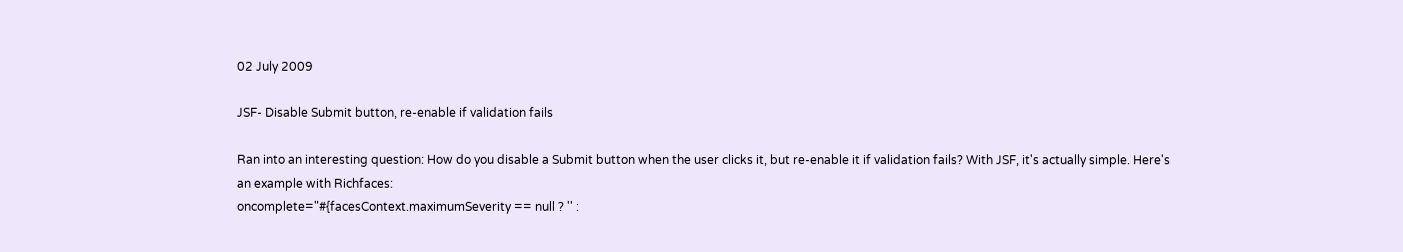02 July 2009

JSF- Disable Submit button, re-enable if validation fails

Ran into an interesting question: How do you disable a Submit button when the user clicks it, but re-enable it if validation fails? With JSF, it's actually simple. Here's an example with Richfaces:
oncomplete="#{facesContext.maximumSeverity == null ? '' :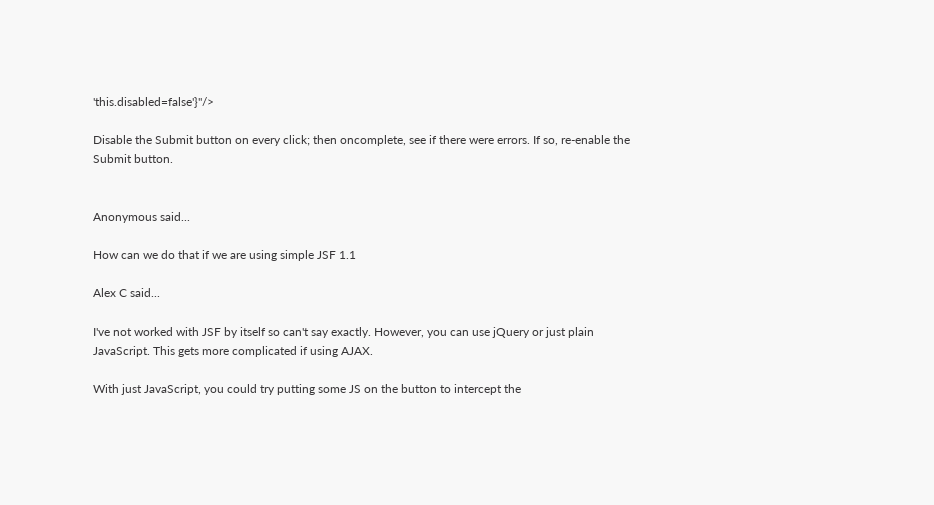'this.disabled=false'}"/>

Disable the Submit button on every click; then oncomplete, see if there were errors. If so, re-enable the Submit button.


Anonymous said...

How can we do that if we are using simple JSF 1.1

Alex C said...

I've not worked with JSF by itself so can't say exactly. However, you can use jQuery or just plain JavaScript. This gets more complicated if using AJAX.

With just JavaScript, you could try putting some JS on the button to intercept the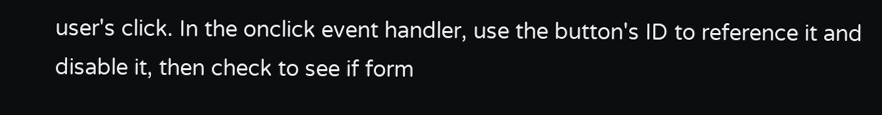user's click. In the onclick event handler, use the button's ID to reference it and disable it, then check to see if form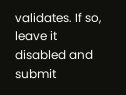validates. If so, leave it disabled and submit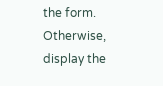the form. Otherwise, display the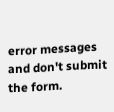error messages and don't submit the form.